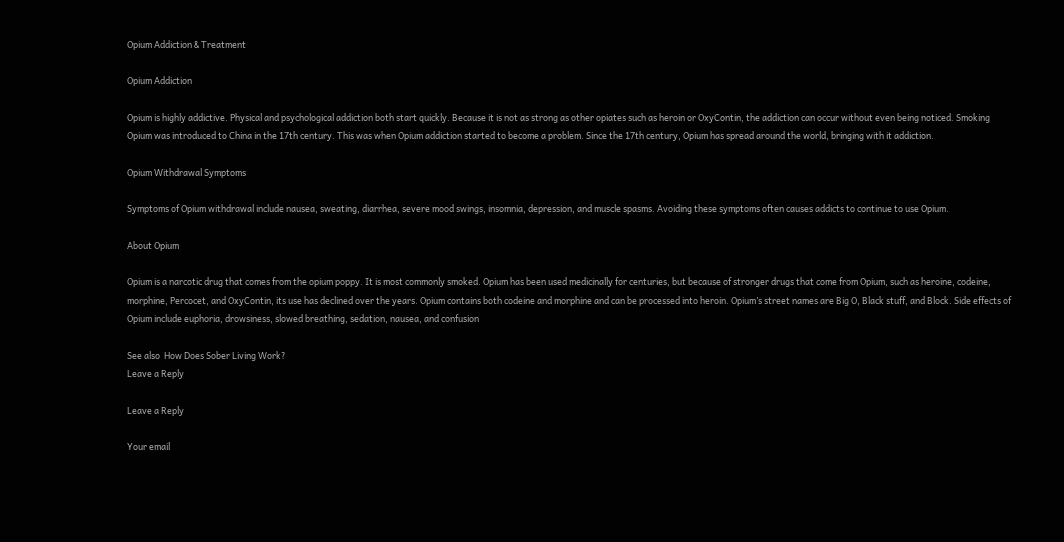Opium Addiction & Treatment

Opium Addiction

Opium is highly addictive. Physical and psychological addiction both start quickly. Because it is not as strong as other opiates such as heroin or OxyContin, the addiction can occur without even being noticed. Smoking Opium was introduced to China in the 17th century. This was when Opium addiction started to become a problem. Since the 17th century, Opium has spread around the world, bringing with it addiction.

Opium Withdrawal Symptoms

Symptoms of Opium withdrawal include nausea, sweating, diarrhea, severe mood swings, insomnia, depression, and muscle spasms. Avoiding these symptoms often causes addicts to continue to use Opium.

About Opium

Opium is a narcotic drug that comes from the opium poppy. It is most commonly smoked. Opium has been used medicinally for centuries, but because of stronger drugs that come from Opium, such as heroine, codeine, morphine, Percocet, and OxyContin, its use has declined over the years. Opium contains both codeine and morphine and can be processed into heroin. Opium’s street names are Big O, Black stuff, and Block. Side effects of Opium include euphoria, drowsiness, slowed breathing, sedation, nausea, and confusion

See also  How Does Sober Living Work?
Leave a Reply

Leave a Reply

Your email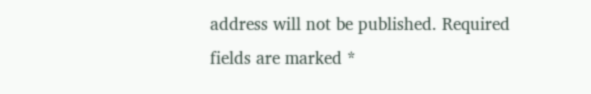address will not be published. Required fields are marked *